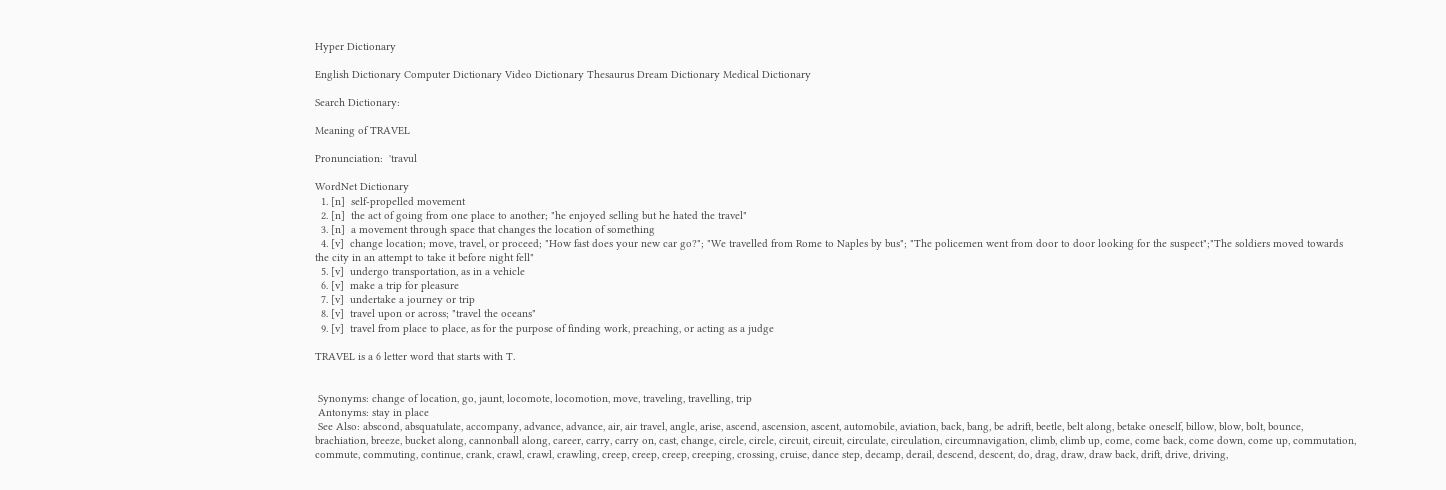Hyper Dictionary

English Dictionary Computer Dictionary Video Dictionary Thesaurus Dream Dictionary Medical Dictionary

Search Dictionary:

Meaning of TRAVEL

Pronunciation:  'travul

WordNet Dictionary
  1. [n]  self-propelled movement
  2. [n]  the act of going from one place to another; "he enjoyed selling but he hated the travel"
  3. [n]  a movement through space that changes the location of something
  4. [v]  change location; move, travel, or proceed; "How fast does your new car go?"; "We travelled from Rome to Naples by bus"; "The policemen went from door to door looking for the suspect";"The soldiers moved towards the city in an attempt to take it before night fell"
  5. [v]  undergo transportation, as in a vehicle
  6. [v]  make a trip for pleasure
  7. [v]  undertake a journey or trip
  8. [v]  travel upon or across; "travel the oceans"
  9. [v]  travel from place to place, as for the purpose of finding work, preaching, or acting as a judge

TRAVEL is a 6 letter word that starts with T.


 Synonyms: change of location, go, jaunt, locomote, locomotion, move, traveling, travelling, trip
 Antonyms: stay in place
 See Also: abscond, absquatulate, accompany, advance, advance, air, air travel, angle, arise, ascend, ascension, ascent, automobile, aviation, back, bang, be adrift, beetle, belt along, betake oneself, billow, blow, bolt, bounce, brachiation, breeze, bucket along, cannonball along, career, carry, carry on, cast, change, circle, circle, circuit, circuit, circulate, circulation, circumnavigation, climb, climb up, come, come back, come down, come up, commutation, commute, commuting, continue, crank, crawl, crawl, crawling, creep, creep, creep, creeping, crossing, cruise, dance step, decamp, derail, descend, descent, do, drag, draw, draw back, drift, drive, driving,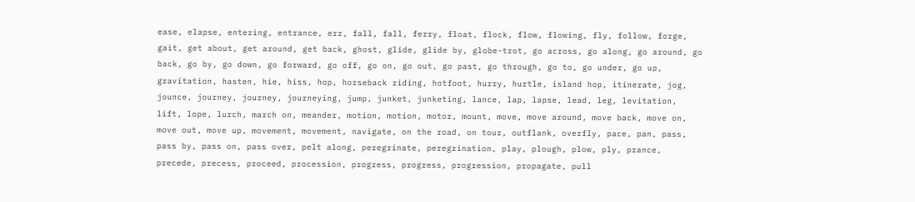ease, elapse, entering, entrance, err, fall, fall, ferry, float, flock, flow, flowing, fly, follow, forge, gait, get about, get around, get back, ghost, glide, glide by, globe-trot, go across, go along, go around, go back, go by, go down, go forward, go off, go on, go out, go past, go through, go to, go under, go up, gravitation, hasten, hie, hiss, hop, horseback riding, hotfoot, hurry, hurtle, island hop, itinerate, jog, jounce, journey, journey, journeying, jump, junket, junketing, lance, lap, lapse, lead, leg, levitation, lift, lope, lurch, march on, meander, motion, motion, motor, mount, move, move around, move back, move on, move out, move up, movement, movement, navigate, on the road, on tour, outflank, overfly, pace, pan, pass, pass by, pass on, pass over, pelt along, peregrinate, peregrination, play, plough, plow, ply, prance, precede, precess, proceed, procession, progress, progress, progression, propagate, pull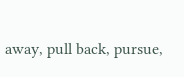away, pull back, pursue,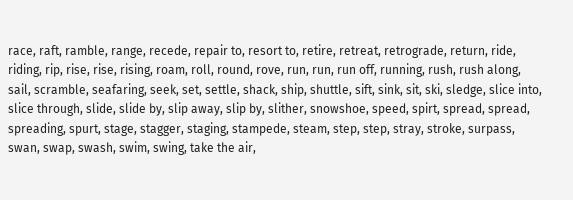race, raft, ramble, range, recede, repair to, resort to, retire, retreat, retrograde, return, ride, riding, rip, rise, rise, rising, roam, roll, round, rove, run, run, run off, running, rush, rush along, sail, scramble, seafaring, seek, set, settle, shack, ship, shuttle, sift, sink, sit, ski, sledge, slice into, slice through, slide, slide by, slip away, slip by, slither, snowshoe, speed, spirt, spread, spread, spreading, spurt, stage, stagger, staging, stampede, steam, step, step, stray, stroke, surpass, swan, swap, swash, swim, swing, take the air,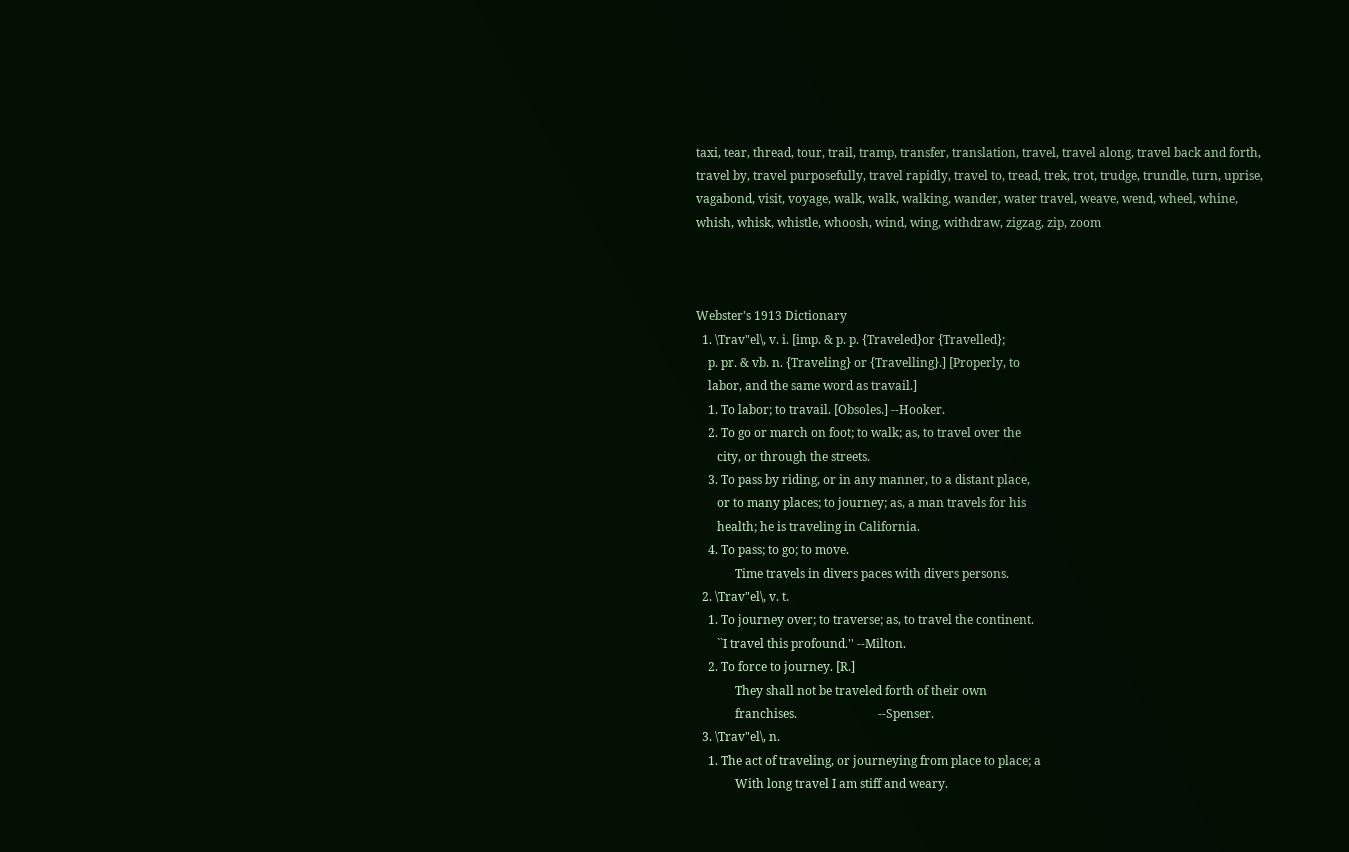taxi, tear, thread, tour, trail, tramp, transfer, translation, travel, travel along, travel back and forth, travel by, travel purposefully, travel rapidly, travel to, tread, trek, trot, trudge, trundle, turn, uprise, vagabond, visit, voyage, walk, walk, walking, wander, water travel, weave, wend, wheel, whine, whish, whisk, whistle, whoosh, wind, wing, withdraw, zigzag, zip, zoom



Webster's 1913 Dictionary
  1. \Trav"el\, v. i. [imp. & p. p. {Traveled}or {Travelled};
    p. pr. & vb. n. {Traveling} or {Travelling}.] [Properly, to
    labor, and the same word as travail.]
    1. To labor; to travail. [Obsoles.] --Hooker.
    2. To go or march on foot; to walk; as, to travel over the
       city, or through the streets.
    3. To pass by riding, or in any manner, to a distant place,
       or to many places; to journey; as, a man travels for his
       health; he is traveling in California.
    4. To pass; to go; to move.
             Time travels in divers paces with divers persons.
  2. \Trav"el\, v. t.
    1. To journey over; to traverse; as, to travel the continent.
       ``I travel this profound.'' --Milton.
    2. To force to journey. [R.]
             They shall not be traveled forth of their own
             franchises.                           --Spenser.
  3. \Trav"el\, n.
    1. The act of traveling, or journeying from place to place; a
             With long travel I am stiff and weary.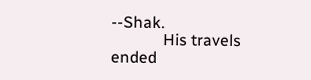--Shak.
             His travels ended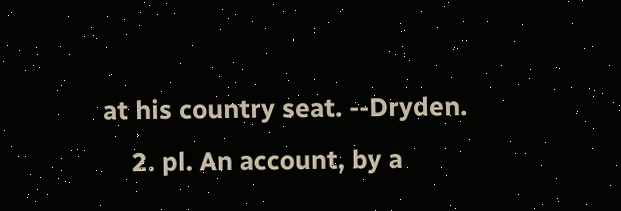at his country seat. --Dryden.
    2. pl. An account, by a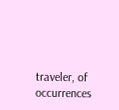traveler, of occurrences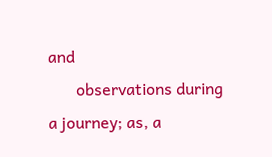and
       observations during a journey; as, a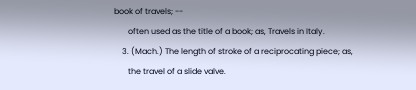book of travels; --
       often used as the title of a book; as, Travels in Italy.
    3. (Mach.) The length of stroke of a reciprocating piece; as,
       the travel of a slide valve.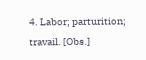4. Labor; parturition; travail. [Obs.]